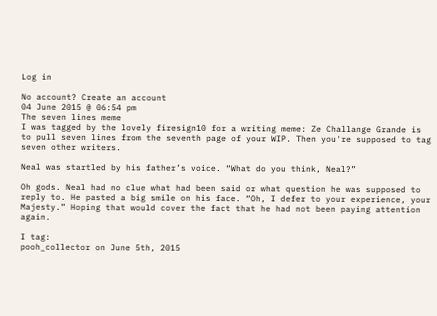Log in

No account? Create an account
04 June 2015 @ 06:54 pm
The seven lines meme
I was tagged by the lovely firesign10 for a writing meme: Ze Challange Grande is to pull seven lines from the seventh page of your WIP. Then you're supposed to tag seven other writers.

Neal was startled by his father’s voice. “What do you think, Neal?”

Oh gods. Neal had no clue what had been said or what question he was supposed to reply to. He pasted a big smile on his face. “Oh, I defer to your experience, your Majesty.” Hoping that would cover the fact that he had not been paying attention again.

I tag:
pooh_collector on June 5th, 2015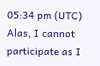05:34 pm (UTC)
Alas, I cannot participate as I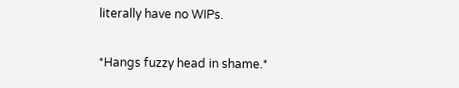literally have no WIPs.

*Hangs fuzzy head in shame.*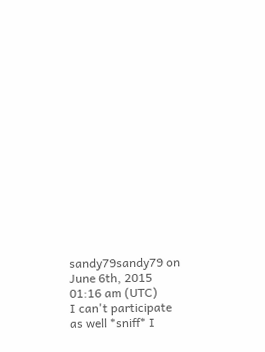sandy79sandy79 on June 6th, 2015 01:16 am (UTC)
I can't participate as well *sniff* I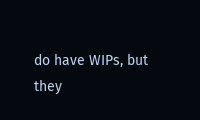do have WIPs, but they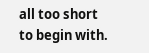all too short to begin with.